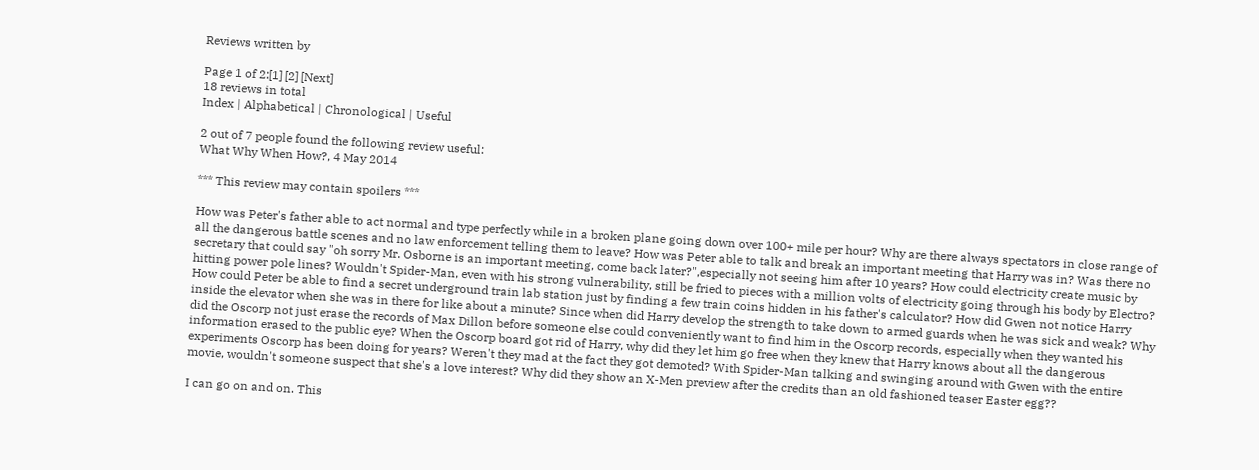Reviews written by

Page 1 of 2:[1] [2] [Next]
18 reviews in total
Index | Alphabetical | Chronological | Useful

2 out of 7 people found the following review useful:
What Why When How?, 4 May 2014

*** This review may contain spoilers ***

How was Peter's father able to act normal and type perfectly while in a broken plane going down over 100+ mile per hour? Why are there always spectators in close range of all the dangerous battle scenes and no law enforcement telling them to leave? How was Peter able to talk and break an important meeting that Harry was in? Was there no secretary that could say "oh sorry Mr. Osborne is an important meeting, come back later?",especially not seeing him after 10 years? How could electricity create music by hitting power pole lines? Wouldn't Spider-Man, even with his strong vulnerability, still be fried to pieces with a million volts of electricity going through his body by Electro? How could Peter be able to find a secret underground train lab station just by finding a few train coins hidden in his father's calculator? How did Gwen not notice Harry inside the elevator when she was in there for like about a minute? Since when did Harry develop the strength to take down to armed guards when he was sick and weak? Why did the Oscorp not just erase the records of Max Dillon before someone else could conveniently want to find him in the Oscorp records, especially when they wanted his information erased to the public eye? When the Oscorp board got rid of Harry, why did they let him go free when they knew that Harry knows about all the dangerous experiments Oscorp has been doing for years? Weren't they mad at the fact they got demoted? With Spider-Man talking and swinging around with Gwen with the entire movie, wouldn't someone suspect that she's a love interest? Why did they show an X-Men preview after the credits than an old fashioned teaser Easter egg??

I can go on and on. This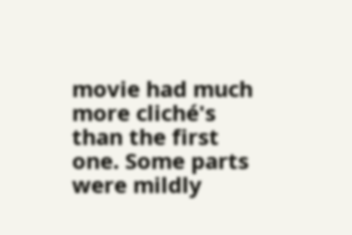movie had much more cliché's than the first one. Some parts were mildly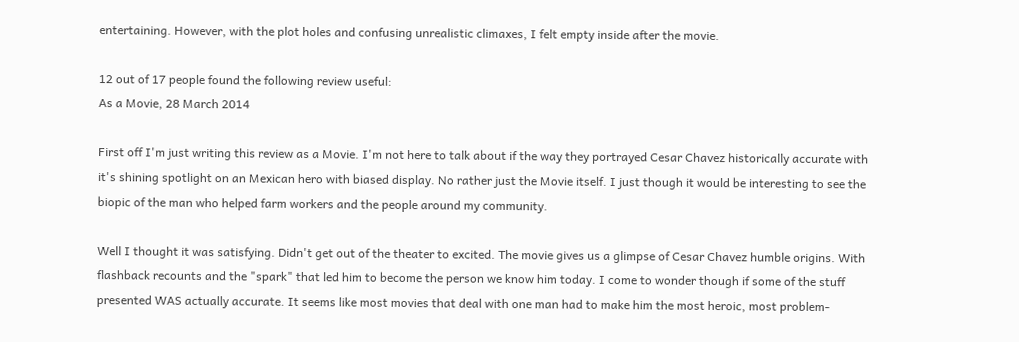entertaining. However, with the plot holes and confusing unrealistic climaxes, I felt empty inside after the movie.

12 out of 17 people found the following review useful:
As a Movie, 28 March 2014

First off I'm just writing this review as a Movie. I'm not here to talk about if the way they portrayed Cesar Chavez historically accurate with it's shining spotlight on an Mexican hero with biased display. No rather just the Movie itself. I just though it would be interesting to see the biopic of the man who helped farm workers and the people around my community.

Well I thought it was satisfying. Didn't get out of the theater to excited. The movie gives us a glimpse of Cesar Chavez humble origins. With flashback recounts and the "spark" that led him to become the person we know him today. I come to wonder though if some of the stuff presented WAS actually accurate. It seems like most movies that deal with one man had to make him the most heroic, most problem-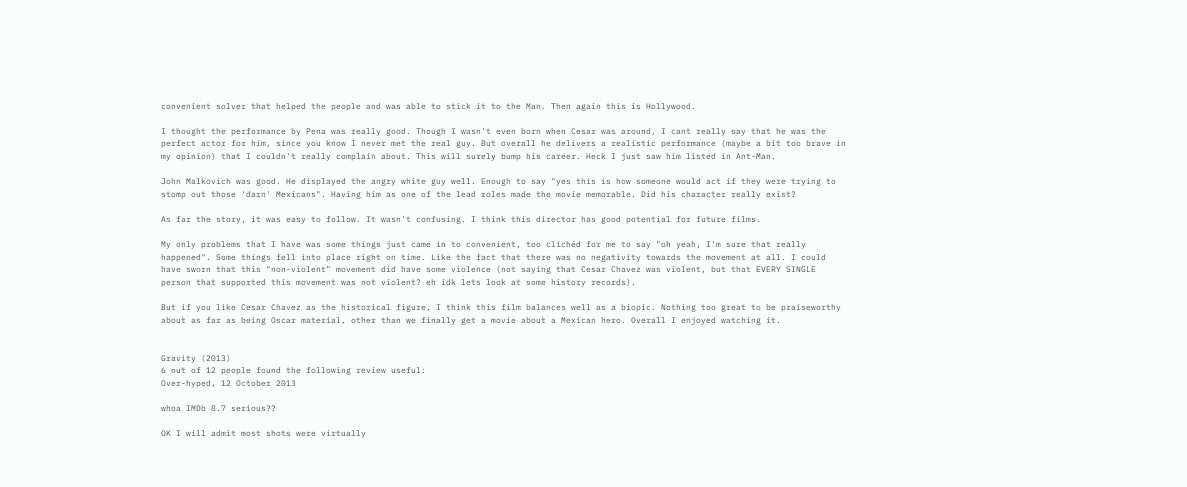convenient solver that helped the people and was able to stick it to the Man. Then again this is Hollywood.

I thought the performance by Pena was really good. Though I wasn't even born when Cesar was around, I cant really say that he was the perfect actor for him, since you know I never met the real guy. But overall he delivers a realistic performance (maybe a bit too brave in my opinion) that I couldn't really complain about. This will surely bump his career. Heck I just saw him listed in Ant-Man.

John Malkovich was good. He displayed the angry white guy well. Enough to say "yes this is how someone would act if they were trying to stomp out those 'darn' Mexicans". Having him as one of the lead roles made the movie memorable. Did his character really exist?

As far the story, it was easy to follow. It wasn't confusing. I think this director has good potential for future films.

My only problems that I have was some things just came in to convenient, too clichéd for me to say "oh yeah, I'm sure that really happened". Some things fell into place right on time. Like the fact that there was no negativity towards the movement at all. I could have sworn that this "non-violent" movement did have some violence (not saying that Cesar Chavez was violent, but that EVERY SINGLE person that supported this movement was not violent? eh idk lets look at some history records).

But if you like Cesar Chavez as the historical figure, I think this film balances well as a biopic. Nothing too great to be praiseworthy about as far as being Oscar material, other than we finally get a movie about a Mexican hero. Overall I enjoyed watching it.


Gravity (2013)
6 out of 12 people found the following review useful:
Over-hyped, 12 October 2013

whoa IMDb 8.7 serious??

OK I will admit most shots were virtually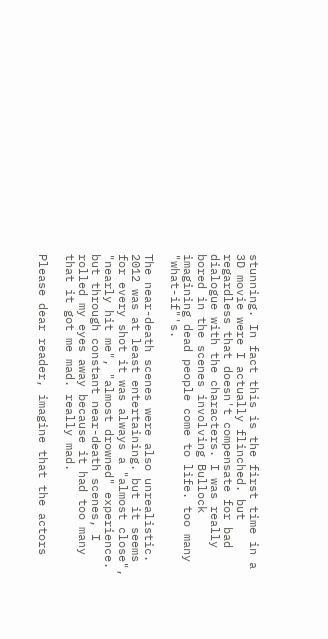stunning. In fact this is the first time in a 3D movie were I actually flinched. but regardless that doesn't compensate for bad dialogue with the characters. I was really bored in the scenes involving Bullock imagining dead people come to life. too many "what-if"'s.

The near-death scenes were also unrealistic. 2012 was at least entertaining. but it seems for every shot it was always a "almost close", "nearly hit me", "almost drowned" experience. but through constant near-death scenes, I rolled my eyes away because it had too many that it got me mad. really mad.

Please dear reader, imagine that the actors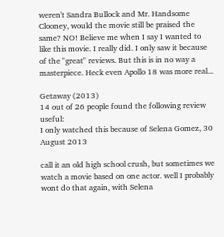weren't Sandra Bullock and Mr. Handsome Clooney, would the movie still be praised the same? NO! Believe me when I say I wanted to like this movie. I really did. I only saw it because of the "great" reviews. But this is in no way a masterpiece. Heck even Apollo 18 was more real...

Getaway (2013)
14 out of 26 people found the following review useful:
I only watched this because of Selena Gomez, 30 August 2013

call it an old high school crush, but sometimes we watch a movie based on one actor. well I probably wont do that again, with Selena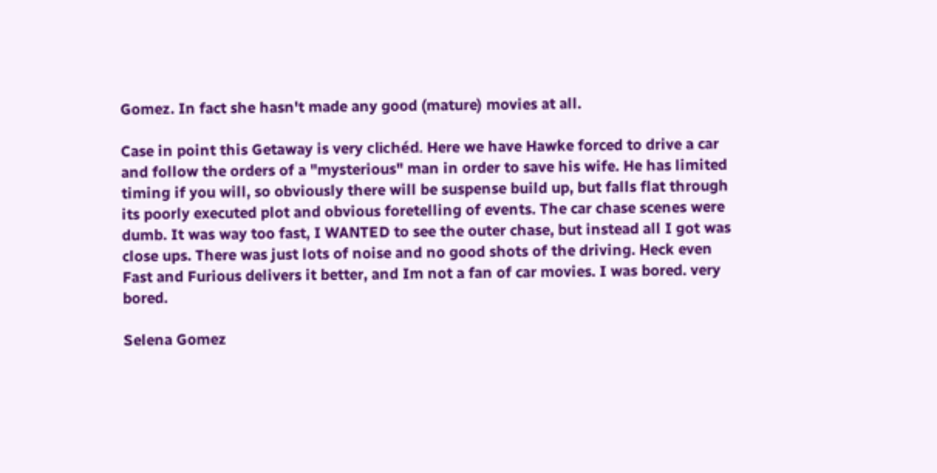Gomez. In fact she hasn't made any good (mature) movies at all.

Case in point this Getaway is very clichéd. Here we have Hawke forced to drive a car and follow the orders of a "mysterious" man in order to save his wife. He has limited timing if you will, so obviously there will be suspense build up, but falls flat through its poorly executed plot and obvious foretelling of events. The car chase scenes were dumb. It was way too fast, I WANTED to see the outer chase, but instead all I got was close ups. There was just lots of noise and no good shots of the driving. Heck even Fast and Furious delivers it better, and Im not a fan of car movies. I was bored. very bored.

Selena Gomez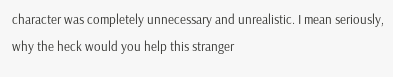character was completely unnecessary and unrealistic. I mean seriously, why the heck would you help this stranger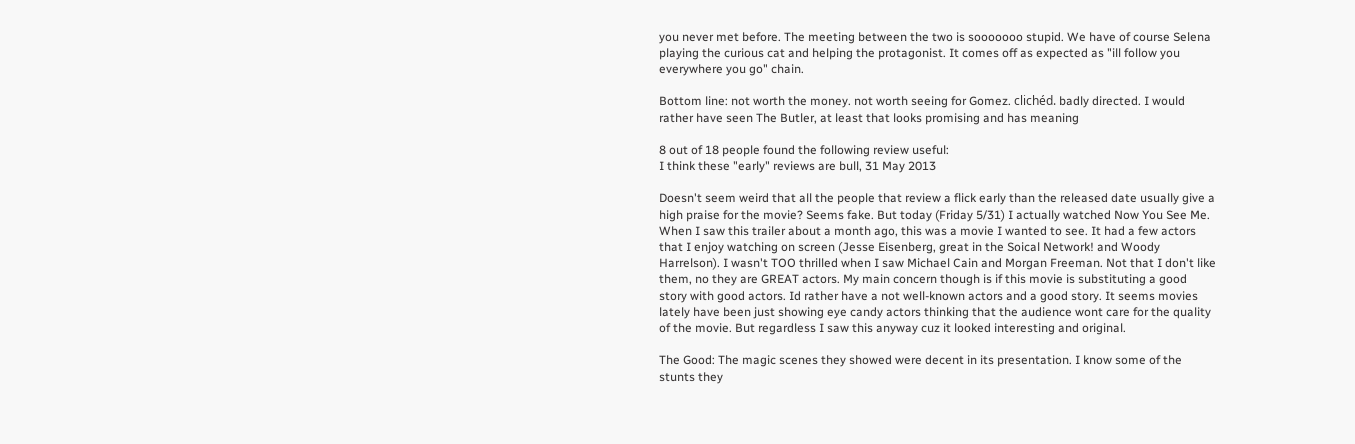you never met before. The meeting between the two is sooooooo stupid. We have of course Selena playing the curious cat and helping the protagonist. It comes off as expected as "ill follow you everywhere you go" chain.

Bottom line: not worth the money. not worth seeing for Gomez. clichéd. badly directed. I would rather have seen The Butler, at least that looks promising and has meaning

8 out of 18 people found the following review useful:
I think these "early" reviews are bull, 31 May 2013

Doesn't seem weird that all the people that review a flick early than the released date usually give a high praise for the movie? Seems fake. But today (Friday 5/31) I actually watched Now You See Me. When I saw this trailer about a month ago, this was a movie I wanted to see. It had a few actors that I enjoy watching on screen (Jesse Eisenberg, great in the Soical Network! and Woody Harrelson). I wasn't TOO thrilled when I saw Michael Cain and Morgan Freeman. Not that I don't like them, no they are GREAT actors. My main concern though is if this movie is substituting a good story with good actors. Id rather have a not well-known actors and a good story. It seems movies lately have been just showing eye candy actors thinking that the audience wont care for the quality of the movie. But regardless I saw this anyway cuz it looked interesting and original.

The Good: The magic scenes they showed were decent in its presentation. I know some of the stunts they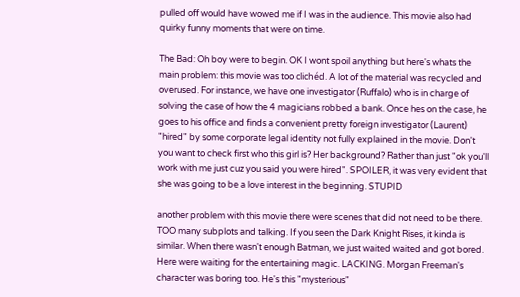pulled off would have wowed me if I was in the audience. This movie also had quirky funny moments that were on time.

The Bad: Oh boy were to begin. OK I wont spoil anything but here's whats the main problem: this movie was too clichéd. A lot of the material was recycled and overused. For instance, we have one investigator (Ruffalo) who is in charge of solving the case of how the 4 magicians robbed a bank. Once hes on the case, he goes to his office and finds a convenient pretty foreign investigator (Laurent) "hired" by some corporate legal identity not fully explained in the movie. Don't you want to check first who this girl is? Her background? Rather than just "ok you'll work with me just cuz you said you were hired". SPOILER, it was very evident that she was going to be a love interest in the beginning. STUPID

another problem with this movie there were scenes that did not need to be there. TOO many subplots and talking. If you seen the Dark Knight Rises, it kinda is similar. When there wasn't enough Batman, we just waited waited and got bored. Here were waiting for the entertaining magic. LACKING. Morgan Freeman's character was boring too. He's this "mysterious"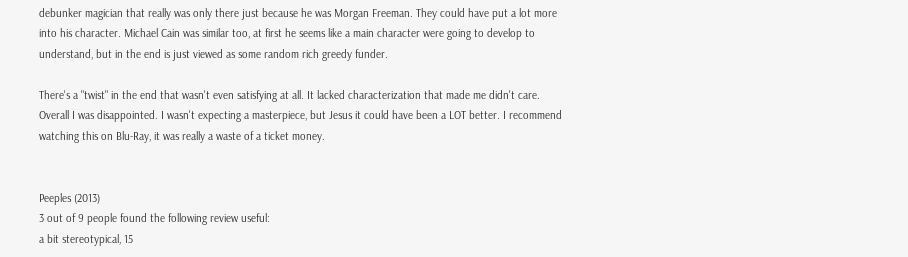debunker magician that really was only there just because he was Morgan Freeman. They could have put a lot more into his character. Michael Cain was similar too, at first he seems like a main character were going to develop to understand, but in the end is just viewed as some random rich greedy funder.

There's a "twist" in the end that wasn't even satisfying at all. It lacked characterization that made me didn't care. Overall I was disappointed. I wasn't expecting a masterpiece, but Jesus it could have been a LOT better. I recommend watching this on Blu-Ray, it was really a waste of a ticket money.


Peeples (2013)
3 out of 9 people found the following review useful:
a bit stereotypical, 15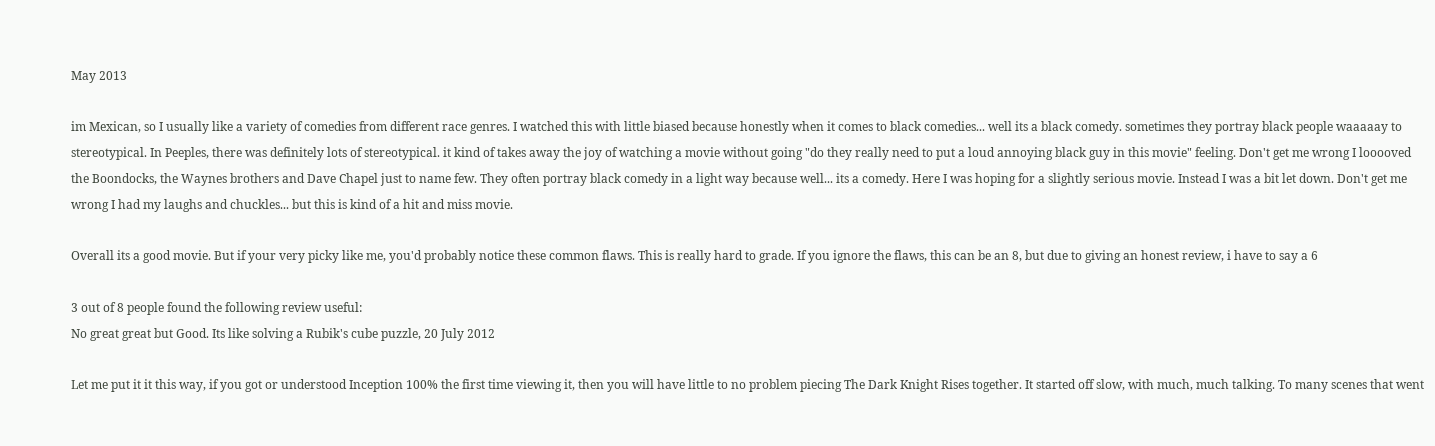May 2013

im Mexican, so I usually like a variety of comedies from different race genres. I watched this with little biased because honestly when it comes to black comedies... well its a black comedy. sometimes they portray black people waaaaay to stereotypical. In Peeples, there was definitely lots of stereotypical. it kind of takes away the joy of watching a movie without going "do they really need to put a loud annoying black guy in this movie" feeling. Don't get me wrong I looooved the Boondocks, the Waynes brothers and Dave Chapel just to name few. They often portray black comedy in a light way because well... its a comedy. Here I was hoping for a slightly serious movie. Instead I was a bit let down. Don't get me wrong I had my laughs and chuckles... but this is kind of a hit and miss movie.

Overall its a good movie. But if your very picky like me, you'd probably notice these common flaws. This is really hard to grade. If you ignore the flaws, this can be an 8, but due to giving an honest review, i have to say a 6

3 out of 8 people found the following review useful:
No great great but Good. Its like solving a Rubik's cube puzzle, 20 July 2012

Let me put it it this way, if you got or understood Inception 100% the first time viewing it, then you will have little to no problem piecing The Dark Knight Rises together. It started off slow, with much, much talking. To many scenes that went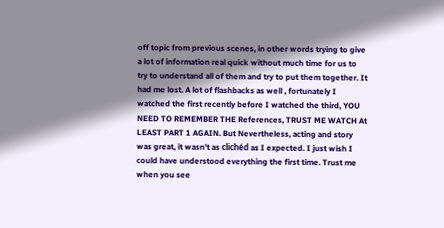off topic from previous scenes, in other words trying to give a lot of information real quick without much time for us to try to understand all of them and try to put them together. It had me lost. A lot of flashbacks as well , fortunately I watched the first recently before I watched the third, YOU NEED TO REMEMBER THE References, TRUST ME WATCH At LEAST PART 1 AGAIN. But Nevertheless, acting and story was great, it wasn't as clichéd as I expected. I just wish I could have understood everything the first time. Trust me when you see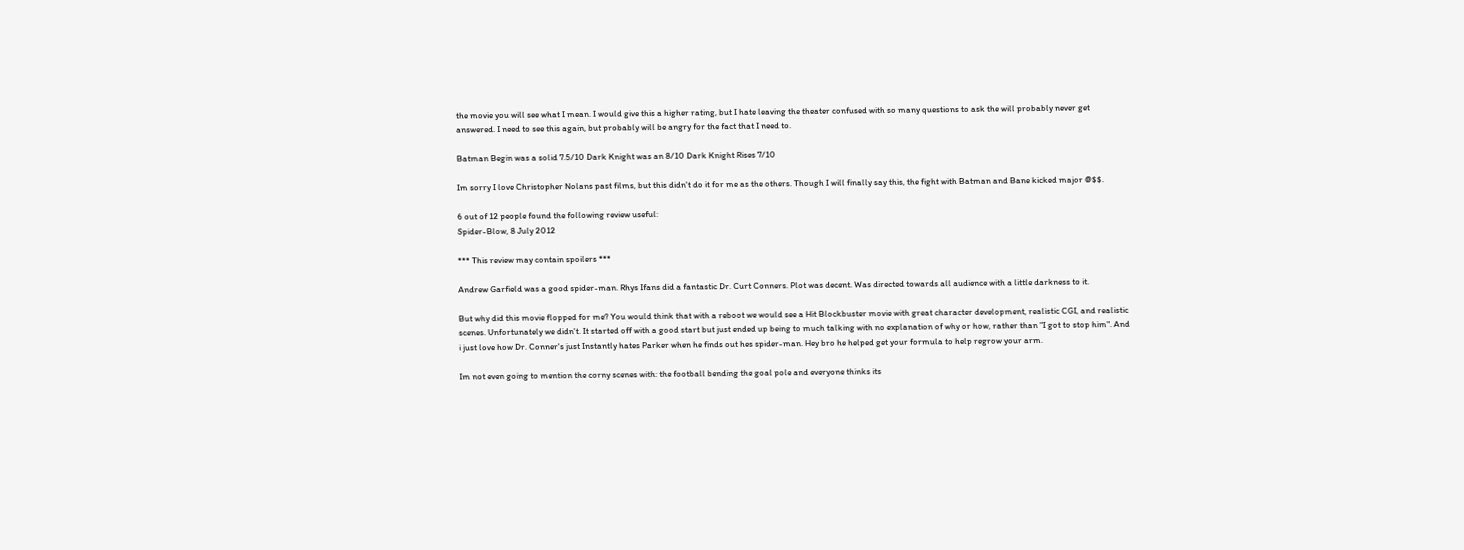the movie you will see what I mean. I would give this a higher rating, but I hate leaving the theater confused with so many questions to ask the will probably never get answered. I need to see this again, but probably will be angry for the fact that I need to.

Batman Begin was a solid 7.5/10 Dark Knight was an 8/10 Dark Knight Rises 7/10

Im sorry I love Christopher Nolans past films, but this didn't do it for me as the others. Though I will finally say this, the fight with Batman and Bane kicked major @$$.

6 out of 12 people found the following review useful:
Spider-Blow, 8 July 2012

*** This review may contain spoilers ***

Andrew Garfield was a good spider-man. Rhys Ifans did a fantastic Dr. Curt Conners. Plot was decent. Was directed towards all audience with a little darkness to it.

But why did this movie flopped for me? You would think that with a reboot we would see a Hit Blockbuster movie with great character development, realistic CGI, and realistic scenes. Unfortunately we didn't. It started off with a good start but just ended up being to much talking with no explanation of why or how, rather than "I got to stop him". And i just love how Dr. Conner's just Instantly hates Parker when he finds out hes spider-man. Hey bro he helped get your formula to help regrow your arm.

Im not even going to mention the corny scenes with: the football bending the goal pole and everyone thinks its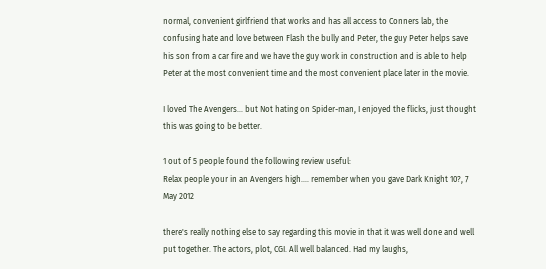normal, convenient girlfriend that works and has all access to Conners lab, the confusing hate and love between Flash the bully and Peter, the guy Peter helps save his son from a car fire and we have the guy work in construction and is able to help Peter at the most convenient time and the most convenient place later in the movie.

I loved The Avengers... but Not hating on Spider-man, I enjoyed the flicks, just thought this was going to be better.

1 out of 5 people found the following review useful:
Relax people your in an Avengers high.... remember when you gave Dark Knight 10?, 7 May 2012

there's really nothing else to say regarding this movie in that it was well done and well put together. The actors, plot, CGI. All well balanced. Had my laughs,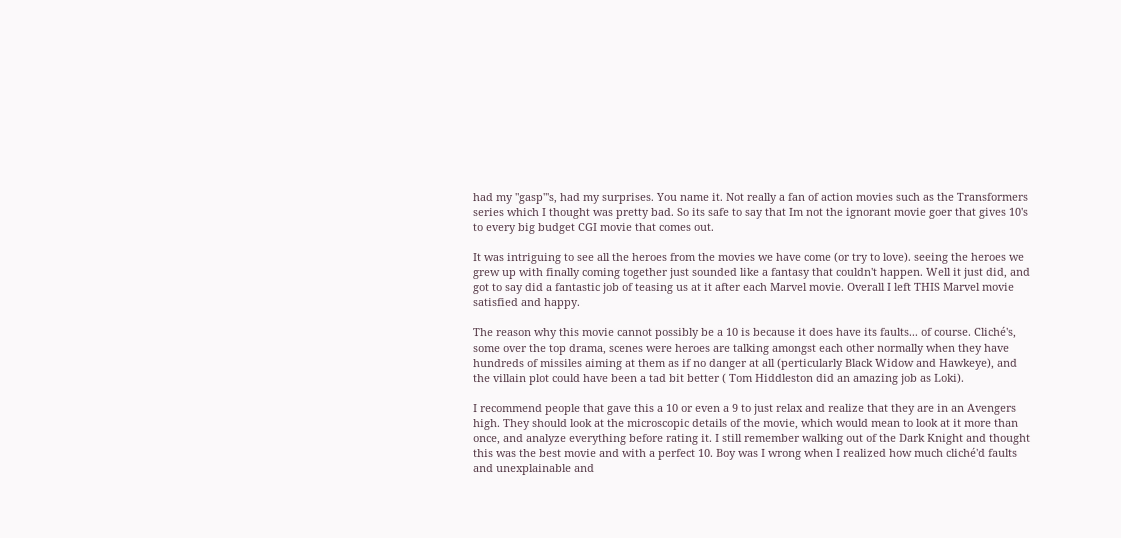had my "gasp"'s, had my surprises. You name it. Not really a fan of action movies such as the Transformers series which I thought was pretty bad. So its safe to say that Im not the ignorant movie goer that gives 10's to every big budget CGI movie that comes out.

It was intriguing to see all the heroes from the movies we have come (or try to love). seeing the heroes we grew up with finally coming together just sounded like a fantasy that couldn't happen. Well it just did, and got to say did a fantastic job of teasing us at it after each Marvel movie. Overall I left THIS Marvel movie satisfied and happy.

The reason why this movie cannot possibly be a 10 is because it does have its faults... of course. Cliché's, some over the top drama, scenes were heroes are talking amongst each other normally when they have hundreds of missiles aiming at them as if no danger at all (perticularly Black Widow and Hawkeye), and the villain plot could have been a tad bit better ( Tom Hiddleston did an amazing job as Loki).

I recommend people that gave this a 10 or even a 9 to just relax and realize that they are in an Avengers high. They should look at the microscopic details of the movie, which would mean to look at it more than once, and analyze everything before rating it. I still remember walking out of the Dark Knight and thought this was the best movie and with a perfect 10. Boy was I wrong when I realized how much cliché'd faults and unexplainable and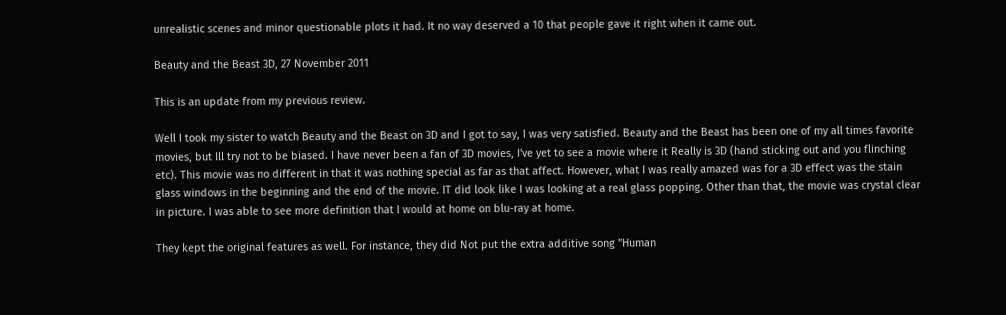unrealistic scenes and minor questionable plots it had. It no way deserved a 10 that people gave it right when it came out.

Beauty and the Beast 3D, 27 November 2011

This is an update from my previous review.

Well I took my sister to watch Beauty and the Beast on 3D and I got to say, I was very satisfied. Beauty and the Beast has been one of my all times favorite movies, but Ill try not to be biased. I have never been a fan of 3D movies, I've yet to see a movie where it Really is 3D (hand sticking out and you flinching etc). This movie was no different in that it was nothing special as far as that affect. However, what I was really amazed was for a 3D effect was the stain glass windows in the beginning and the end of the movie. IT did look like I was looking at a real glass popping. Other than that, the movie was crystal clear in picture. I was able to see more definition that I would at home on blu-ray at home.

They kept the original features as well. For instance, they did Not put the extra additive song "Human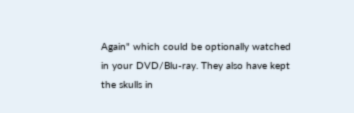Again" which could be optionally watched in your DVD/Blu-ray. They also have kept the skulls in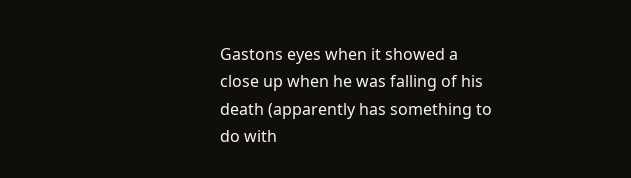Gastons eyes when it showed a close up when he was falling of his death (apparently has something to do with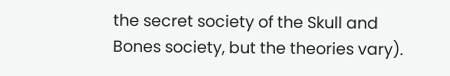the secret society of the Skull and Bones society, but the theories vary).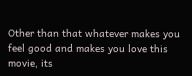Other than that whatever makes you feel good and makes you love this movie, its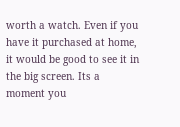worth a watch. Even if you have it purchased at home, it would be good to see it in the big screen. Its a moment you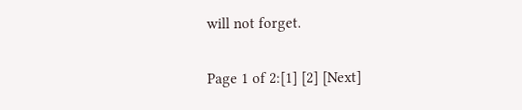will not forget.

Page 1 of 2:[1] [2] [Next]